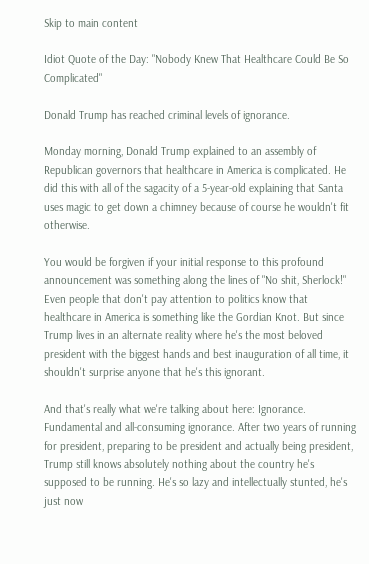Skip to main content

Idiot Quote of the Day: "Nobody Knew That Healthcare Could Be So Complicated"

Donald Trump has reached criminal levels of ignorance.

Monday morning, Donald Trump explained to an assembly of Republican governors that healthcare in America is complicated. He did this with all of the sagacity of a 5-year-old explaining that Santa uses magic to get down a chimney because of course he wouldn't fit otherwise.

You would be forgiven if your initial response to this profound announcement was something along the lines of "No shit, Sherlock!" Even people that don't pay attention to politics know that healthcare in America is something like the Gordian Knot. But since Trump lives in an alternate reality where he's the most beloved president with the biggest hands and best inauguration of all time, it shouldn't surprise anyone that he's this ignorant.

And that's really what we're talking about here: Ignorance. Fundamental and all-consuming ignorance. After two years of running for president, preparing to be president and actually being president, Trump still knows absolutely nothing about the country he's supposed to be running. He's so lazy and intellectually stunted, he's just now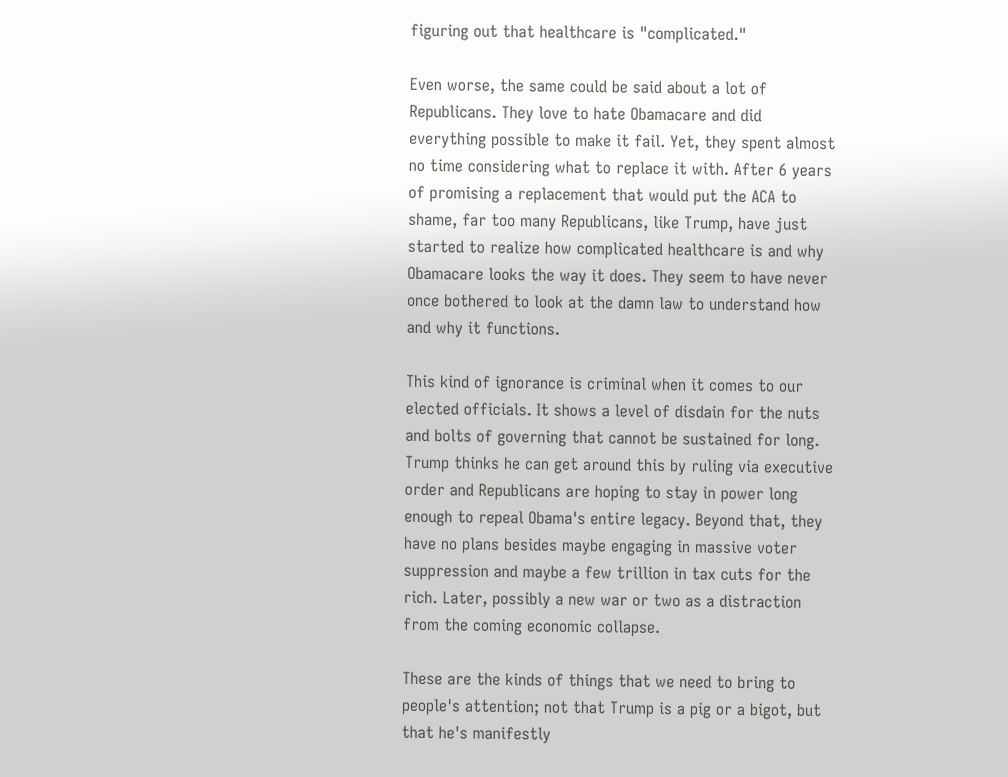figuring out that healthcare is "complicated."

Even worse, the same could be said about a lot of Republicans. They love to hate Obamacare and did everything possible to make it fail. Yet, they spent almost no time considering what to replace it with. After 6 years of promising a replacement that would put the ACA to shame, far too many Republicans, like Trump, have just started to realize how complicated healthcare is and why Obamacare looks the way it does. They seem to have never once bothered to look at the damn law to understand how and why it functions.

This kind of ignorance is criminal when it comes to our elected officials. It shows a level of disdain for the nuts and bolts of governing that cannot be sustained for long. Trump thinks he can get around this by ruling via executive order and Republicans are hoping to stay in power long enough to repeal Obama's entire legacy. Beyond that, they have no plans besides maybe engaging in massive voter suppression and maybe a few trillion in tax cuts for the rich. Later, possibly a new war or two as a distraction from the coming economic collapse.

These are the kinds of things that we need to bring to people's attention; not that Trump is a pig or a bigot, but that he's manifestly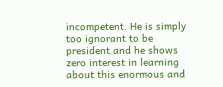incompetent. He is simply too ignorant to be president and he shows zero interest in learning about this enormous and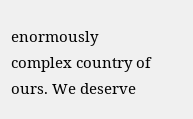enormously complex country of ours. We deserve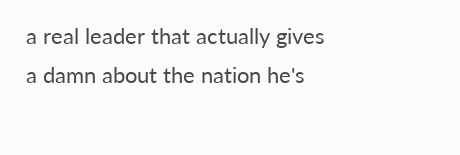a real leader that actually gives a damn about the nation he's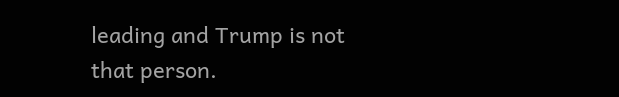leading and Trump is not that person.